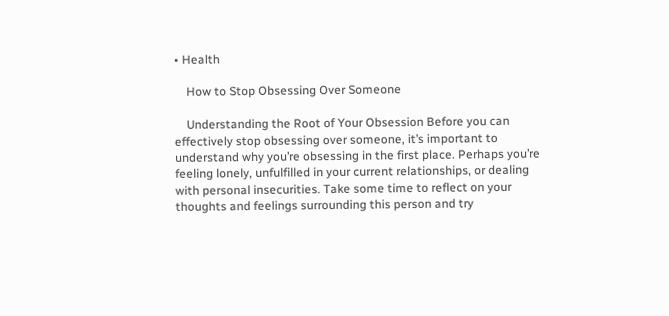• Health

    How to Stop Obsessing Over Someone

    Understanding the Root of Your Obsession Before you can effectively stop obsessing over someone, it’s important to understand why you’re obsessing in the first place. Perhaps you’re feeling lonely, unfulfilled in your current relationships, or dealing with personal insecurities. Take some time to reflect on your thoughts and feelings surrounding this person and try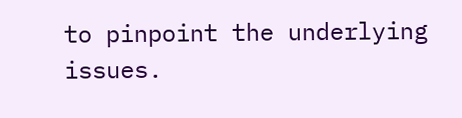to pinpoint the underlying issues.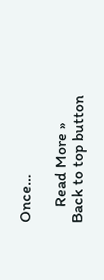Once…

    Read More »
Back to top button